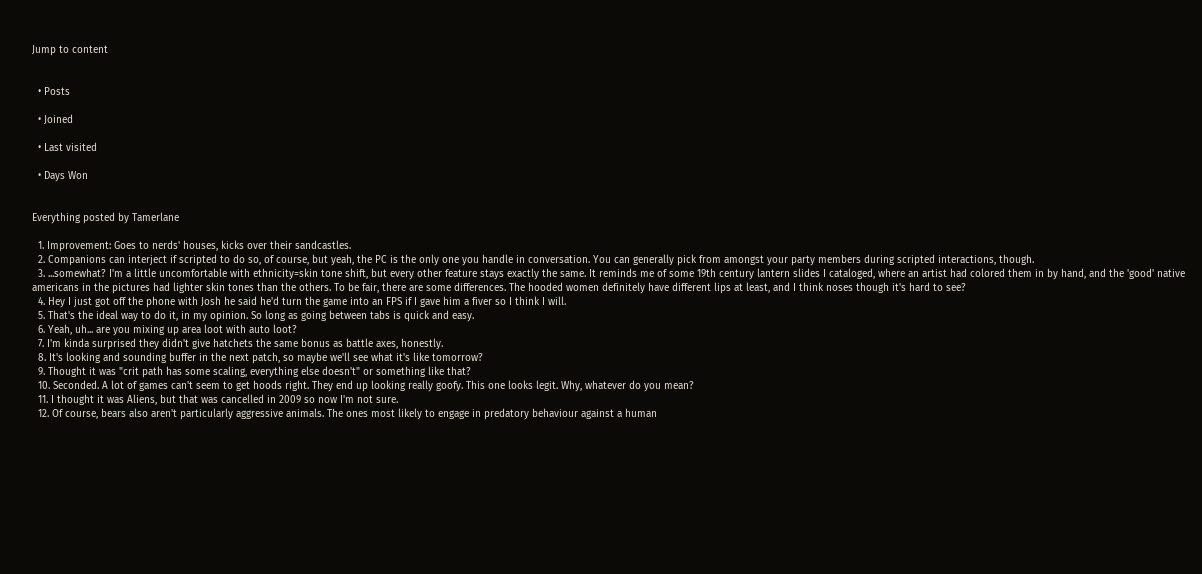Jump to content


  • Posts

  • Joined

  • Last visited

  • Days Won


Everything posted by Tamerlane

  1. Improvement: Goes to nerds' houses, kicks over their sandcastles.
  2. Companions can interject if scripted to do so, of course, but yeah, the PC is the only one you handle in conversation. You can generally pick from amongst your party members during scripted interactions, though.
  3. ...somewhat? I'm a little uncomfortable with ethnicity=skin tone shift, but every other feature stays exactly the same. It reminds me of some 19th century lantern slides I cataloged, where an artist had colored them in by hand, and the 'good' native americans in the pictures had lighter skin tones than the others. To be fair, there are some differences. The hooded women definitely have different lips at least, and I think noses though it's hard to see?
  4. Hey I just got off the phone with Josh he said he'd turn the game into an FPS if I gave him a fiver so I think I will.
  5. That's the ideal way to do it, in my opinion. So long as going between tabs is quick and easy.
  6. Yeah, uh... are you mixing up area loot with auto loot?
  7. I'm kinda surprised they didn't give hatchets the same bonus as battle axes, honestly.
  8. It's looking and sounding buffer in the next patch, so maybe we'll see what it's like tomorrow?
  9. Thought it was "crit path has some scaling, everything else doesn't" or something like that?
  10. Seconded. A lot of games can't seem to get hoods right. They end up looking really goofy. This one looks legit. Why, whatever do you mean?
  11. I thought it was Aliens, but that was cancelled in 2009 so now I'm not sure.
  12. Of course, bears also aren't particularly aggressive animals. The ones most likely to engage in predatory behaviour against a human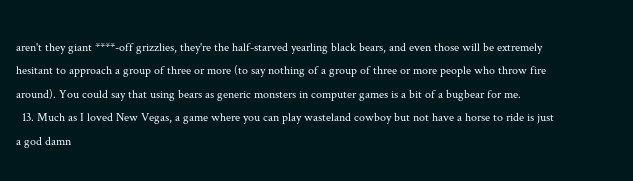aren't they giant ****-off grizzlies, they're the half-starved yearling black bears, and even those will be extremely hesitant to approach a group of three or more (to say nothing of a group of three or more people who throw fire around). You could say that using bears as generic monsters in computer games is a bit of a bugbear for me.
  13. Much as I loved New Vegas, a game where you can play wasteland cowboy but not have a horse to ride is just a god damn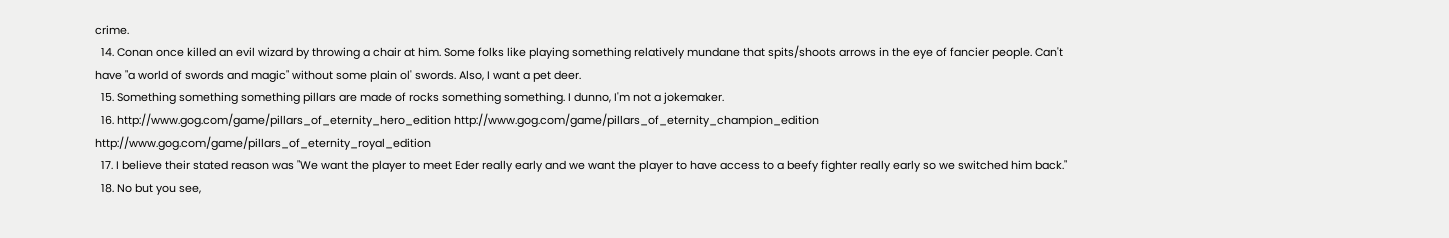crime.
  14. Conan once killed an evil wizard by throwing a chair at him. Some folks like playing something relatively mundane that spits/shoots arrows in the eye of fancier people. Can't have "a world of swords and magic" without some plain ol' swords. Also, I want a pet deer.
  15. Something something something pillars are made of rocks something something. I dunno, I'm not a jokemaker.
  16. http://www.gog.com/game/pillars_of_eternity_hero_edition http://www.gog.com/game/pillars_of_eternity_champion_edition http://www.gog.com/game/pillars_of_eternity_royal_edition
  17. I believe their stated reason was "We want the player to meet Eder really early and we want the player to have access to a beefy fighter really early so we switched him back."
  18. No but you see,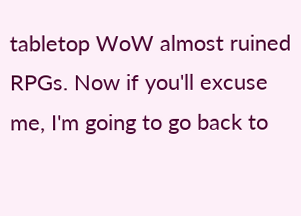tabletop WoW almost ruined RPGs. Now if you'll excuse me, I'm going to go back to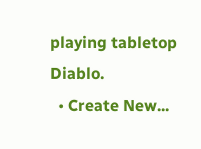playing tabletop Diablo.
  • Create New...